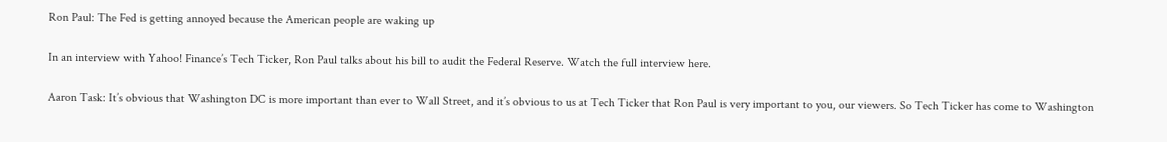Ron Paul: The Fed is getting annoyed because the American people are waking up

In an interview with Yahoo! Finance’s Tech Ticker, Ron Paul talks about his bill to audit the Federal Reserve. Watch the full interview here.

Aaron Task: It’s obvious that Washington DC is more important than ever to Wall Street, and it’s obvious to us at Tech Ticker that Ron Paul is very important to you, our viewers. So Tech Ticker has come to Washington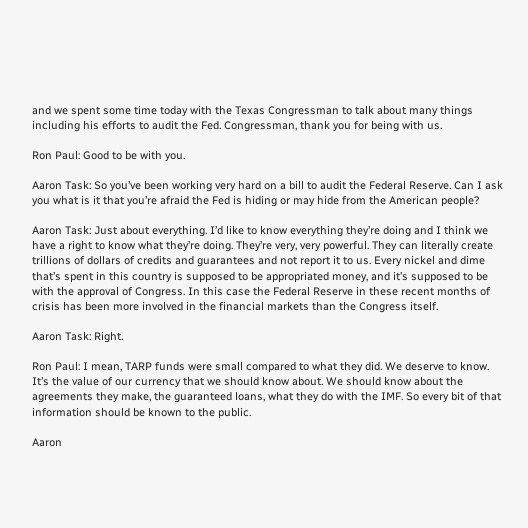and we spent some time today with the Texas Congressman to talk about many things including his efforts to audit the Fed. Congressman, thank you for being with us.

Ron Paul: Good to be with you.

Aaron Task: So you’ve been working very hard on a bill to audit the Federal Reserve. Can I ask you what is it that you’re afraid the Fed is hiding or may hide from the American people?

Aaron Task: Just about everything. I’d like to know everything they’re doing and I think we have a right to know what they’re doing. They’re very, very powerful. They can literally create trillions of dollars of credits and guarantees and not report it to us. Every nickel and dime that’s spent in this country is supposed to be appropriated money, and it’s supposed to be with the approval of Congress. In this case the Federal Reserve in these recent months of crisis has been more involved in the financial markets than the Congress itself.

Aaron Task: Right.

Ron Paul: I mean, TARP funds were small compared to what they did. We deserve to know. It’s the value of our currency that we should know about. We should know about the agreements they make, the guaranteed loans, what they do with the IMF. So every bit of that information should be known to the public.

Aaron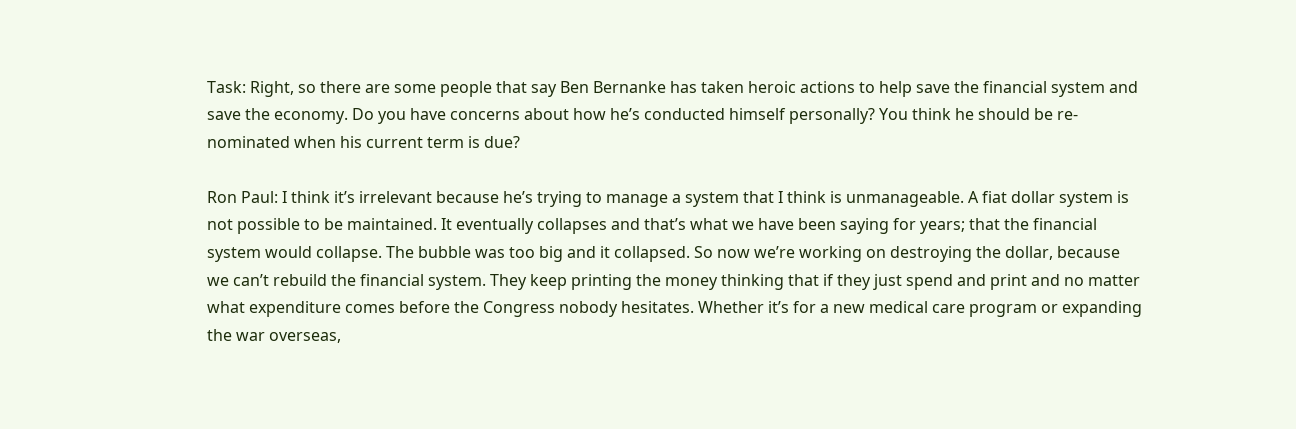Task: Right, so there are some people that say Ben Bernanke has taken heroic actions to help save the financial system and save the economy. Do you have concerns about how he’s conducted himself personally? You think he should be re-nominated when his current term is due?

Ron Paul: I think it’s irrelevant because he’s trying to manage a system that I think is unmanageable. A fiat dollar system is not possible to be maintained. It eventually collapses and that’s what we have been saying for years; that the financial system would collapse. The bubble was too big and it collapsed. So now we’re working on destroying the dollar, because we can’t rebuild the financial system. They keep printing the money thinking that if they just spend and print and no matter what expenditure comes before the Congress nobody hesitates. Whether it’s for a new medical care program or expanding the war overseas,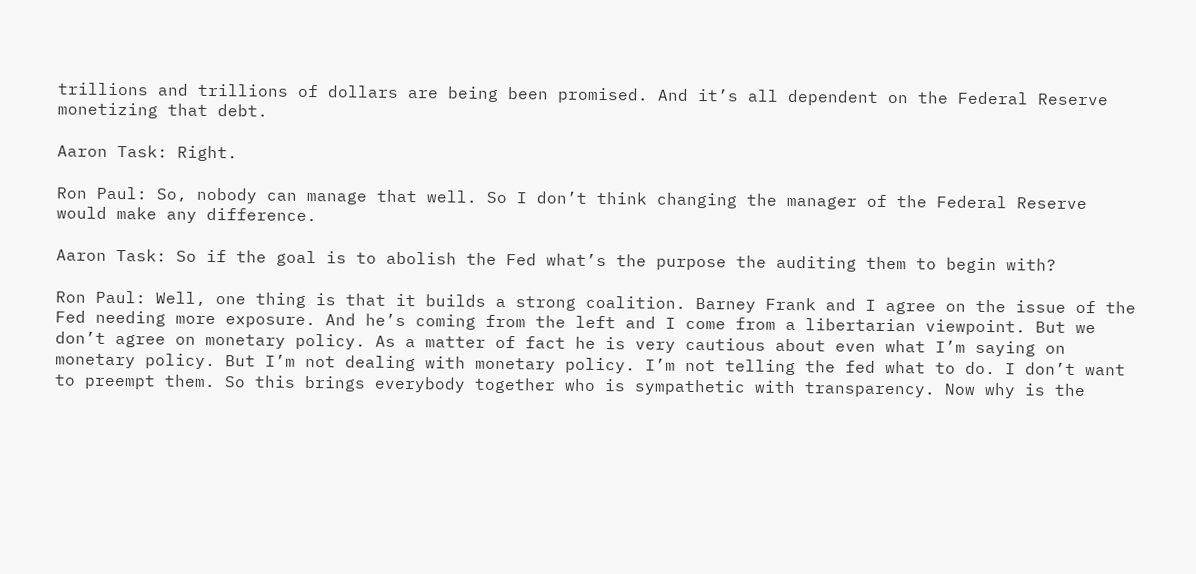trillions and trillions of dollars are being been promised. And it’s all dependent on the Federal Reserve monetizing that debt.

Aaron Task: Right.

Ron Paul: So, nobody can manage that well. So I don’t think changing the manager of the Federal Reserve would make any difference.

Aaron Task: So if the goal is to abolish the Fed what’s the purpose the auditing them to begin with?

Ron Paul: Well, one thing is that it builds a strong coalition. Barney Frank and I agree on the issue of the Fed needing more exposure. And he’s coming from the left and I come from a libertarian viewpoint. But we don’t agree on monetary policy. As a matter of fact he is very cautious about even what I’m saying on monetary policy. But I’m not dealing with monetary policy. I’m not telling the fed what to do. I don’t want to preempt them. So this brings everybody together who is sympathetic with transparency. Now why is the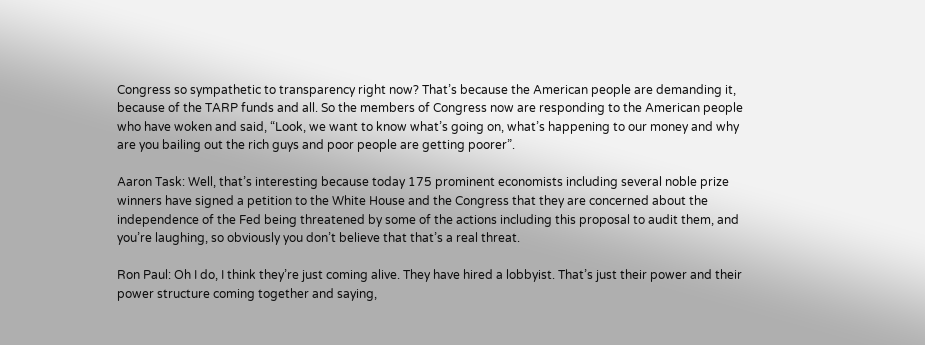Congress so sympathetic to transparency right now? That’s because the American people are demanding it, because of the TARP funds and all. So the members of Congress now are responding to the American people who have woken and said, “Look, we want to know what’s going on, what’s happening to our money and why are you bailing out the rich guys and poor people are getting poorer”.

Aaron Task: Well, that’s interesting because today 175 prominent economists including several noble prize winners have signed a petition to the White House and the Congress that they are concerned about the independence of the Fed being threatened by some of the actions including this proposal to audit them, and you’re laughing, so obviously you don’t believe that that’s a real threat.

Ron Paul: Oh I do, I think they’re just coming alive. They have hired a lobbyist. That’s just their power and their power structure coming together and saying,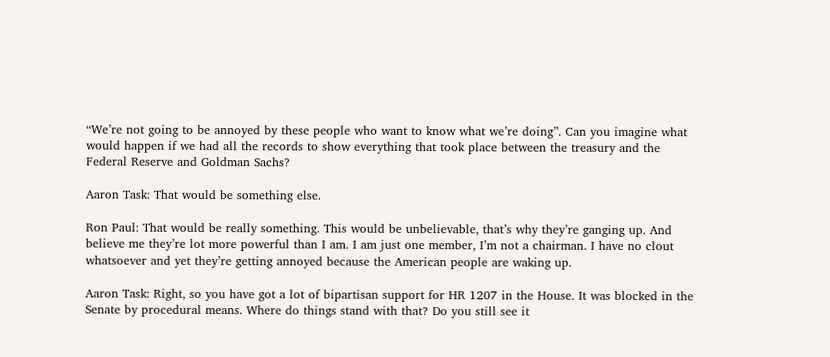“We’re not going to be annoyed by these people who want to know what we’re doing”. Can you imagine what would happen if we had all the records to show everything that took place between the treasury and the Federal Reserve and Goldman Sachs?

Aaron Task: That would be something else.

Ron Paul: That would be really something. This would be unbelievable, that’s why they’re ganging up. And believe me they’re lot more powerful than I am. I am just one member, I’m not a chairman. I have no clout whatsoever and yet they’re getting annoyed because the American people are waking up.

Aaron Task: Right, so you have got a lot of bipartisan support for HR 1207 in the House. It was blocked in the Senate by procedural means. Where do things stand with that? Do you still see it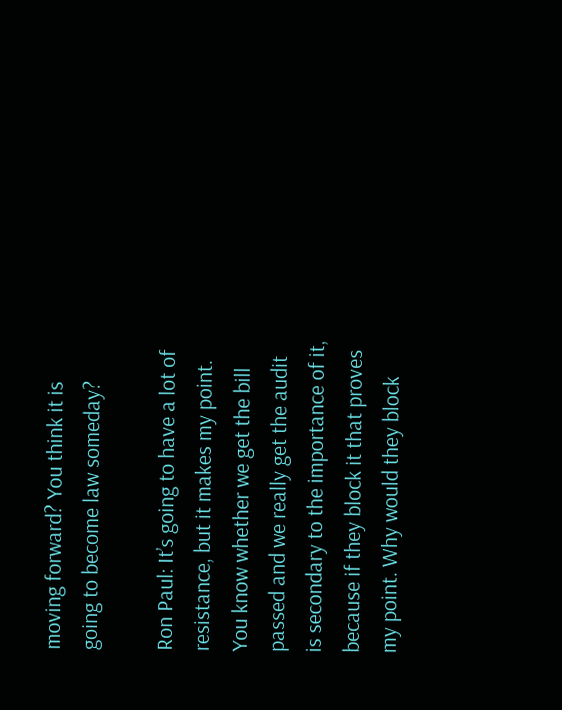moving forward? You think it is going to become law someday?

Ron Paul: It’s going to have a lot of resistance, but it makes my point. You know whether we get the bill passed and we really get the audit is secondary to the importance of it, because if they block it that proves my point. Why would they block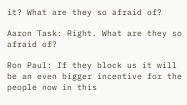it? What are they so afraid of?

Aaron Task: Right. What are they so afraid of?

Ron Paul: If they block us it will be an even bigger incentive for the people now in this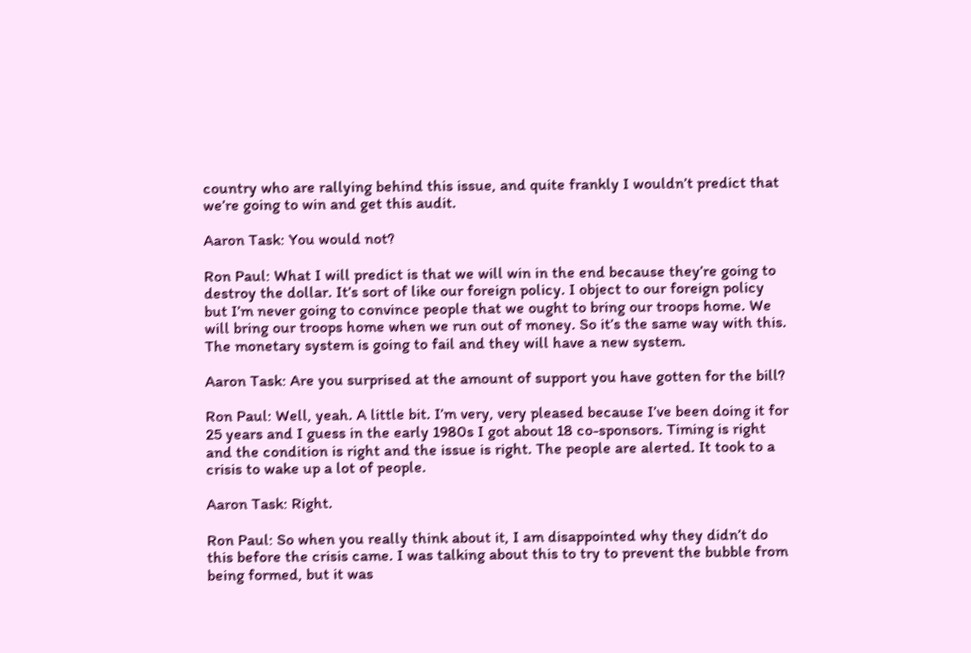country who are rallying behind this issue, and quite frankly I wouldn’t predict that we’re going to win and get this audit.

Aaron Task: You would not?

Ron Paul: What I will predict is that we will win in the end because they’re going to destroy the dollar. It’s sort of like our foreign policy. I object to our foreign policy but I’m never going to convince people that we ought to bring our troops home. We will bring our troops home when we run out of money. So it’s the same way with this. The monetary system is going to fail and they will have a new system.

Aaron Task: Are you surprised at the amount of support you have gotten for the bill?

Ron Paul: Well, yeah. A little bit. I’m very, very pleased because I’ve been doing it for 25 years and I guess in the early 1980s I got about 18 co-sponsors. Timing is right and the condition is right and the issue is right. The people are alerted. It took to a crisis to wake up a lot of people.

Aaron Task: Right.

Ron Paul: So when you really think about it, I am disappointed why they didn’t do this before the crisis came. I was talking about this to try to prevent the bubble from being formed, but it was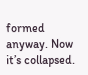formed anyway. Now it’s collapsed.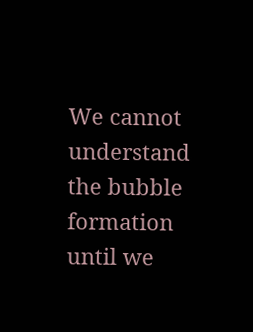We cannot understand the bubble formation until we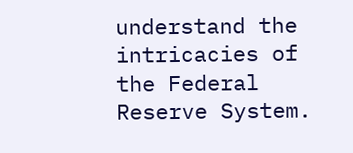understand the intricacies of the Federal Reserve System.